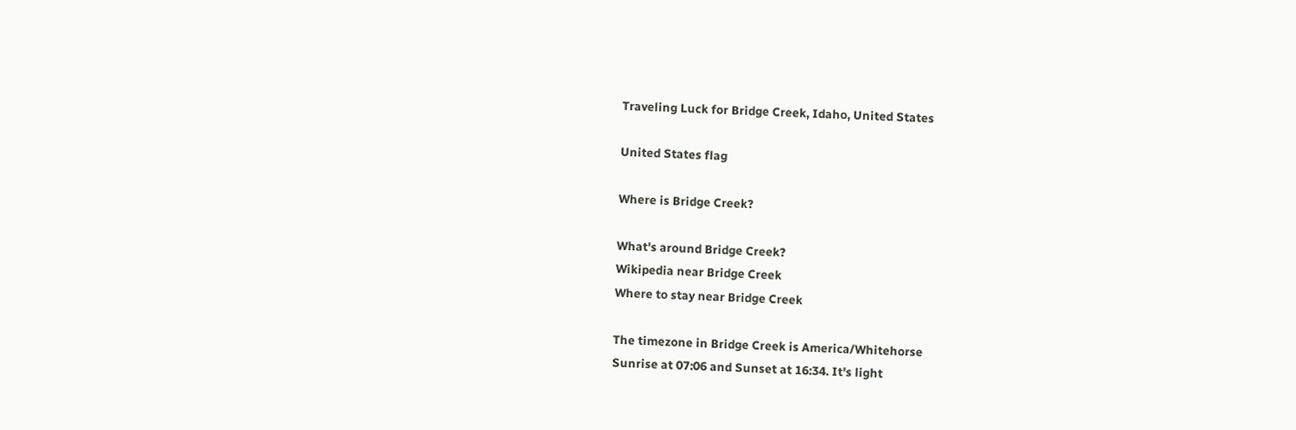Traveling Luck for Bridge Creek, Idaho, United States

United States flag

Where is Bridge Creek?

What's around Bridge Creek?
Wikipedia near Bridge Creek
Where to stay near Bridge Creek

The timezone in Bridge Creek is America/Whitehorse
Sunrise at 07:06 and Sunset at 16:34. It's light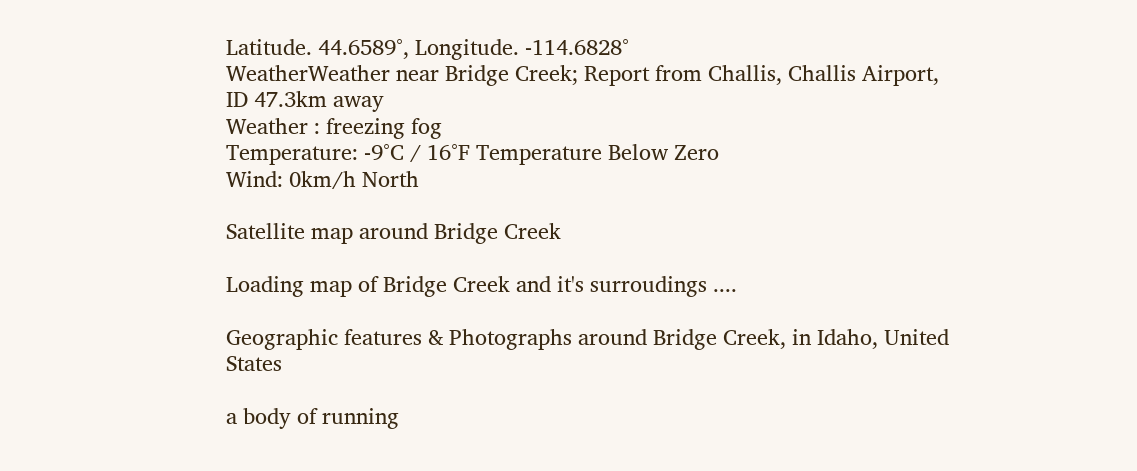Latitude. 44.6589°, Longitude. -114.6828°
WeatherWeather near Bridge Creek; Report from Challis, Challis Airport, ID 47.3km away
Weather : freezing fog
Temperature: -9°C / 16°F Temperature Below Zero
Wind: 0km/h North

Satellite map around Bridge Creek

Loading map of Bridge Creek and it's surroudings ....

Geographic features & Photographs around Bridge Creek, in Idaho, United States

a body of running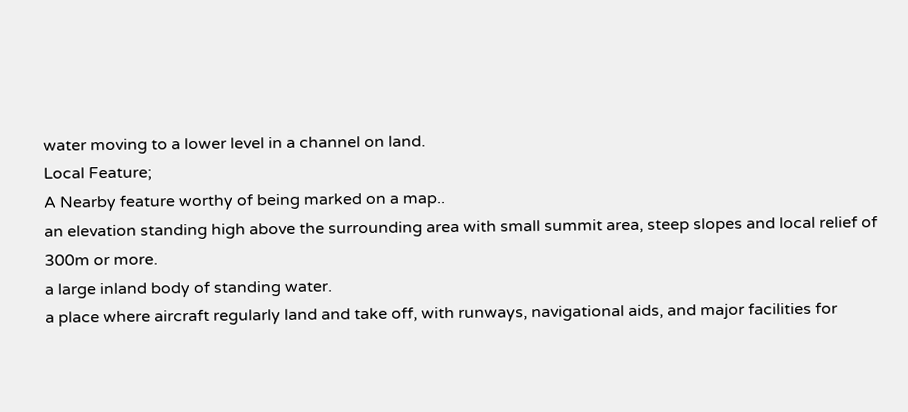water moving to a lower level in a channel on land.
Local Feature;
A Nearby feature worthy of being marked on a map..
an elevation standing high above the surrounding area with small summit area, steep slopes and local relief of 300m or more.
a large inland body of standing water.
a place where aircraft regularly land and take off, with runways, navigational aids, and major facilities for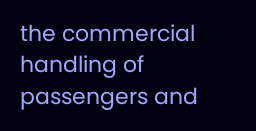the commercial handling of passengers and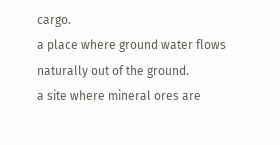cargo.
a place where ground water flows naturally out of the ground.
a site where mineral ores are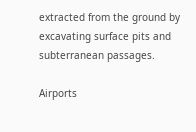extracted from the ground by excavating surface pits and subterranean passages.

Airports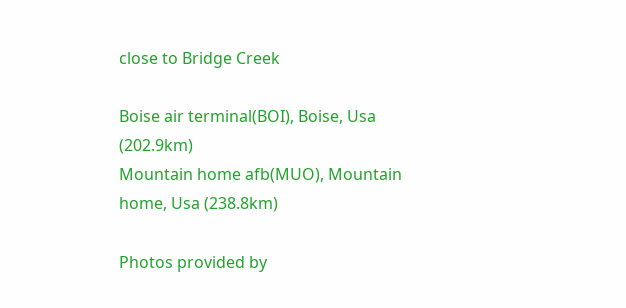close to Bridge Creek

Boise air terminal(BOI), Boise, Usa (202.9km)
Mountain home afb(MUO), Mountain home, Usa (238.8km)

Photos provided by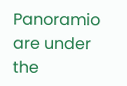Panoramio are under the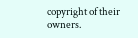copyright of their owners.